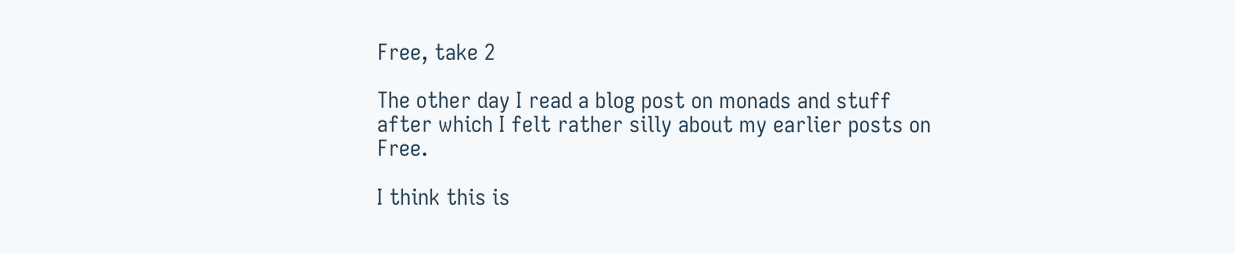Free, take 2

The other day I read a blog post on monads and stuff after which I felt rather silly about my earlier posts on Free.

I think this is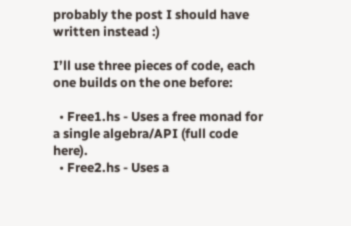probably the post I should have written instead :)

I’ll use three pieces of code, each one builds on the one before:

  • Free1.hs - Uses a free monad for a single algebra/API (full code here).
  • Free2.hs - Uses a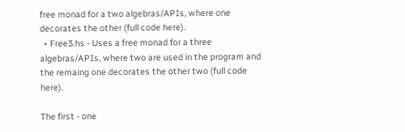free monad for a two algebras/APIs, where one decorates the other (full code here).
  • Free3.hs - Uses a free monad for a three algebras/APIs, where two are used in the program and the remaing one decorates the other two (full code here).

The first - one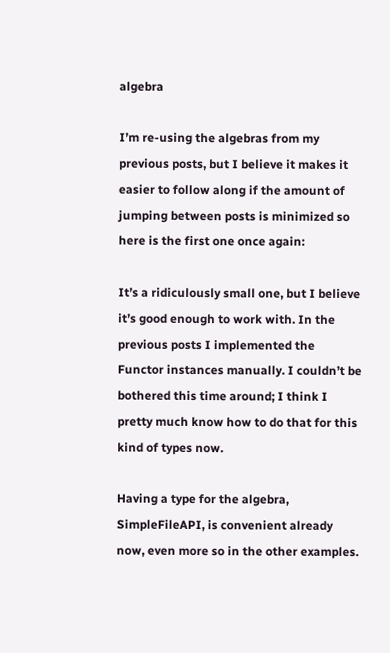algebra

I’m re-using the algebras from my previous posts, but I believe it makes it easier to follow along if the amount of jumping between posts is minimized so here is the first one once again:

It’s a ridiculously small one, but I believe it’s good enough to work with. In the previous posts I implemented the Functor instances manually. I couldn’t be bothered this time around; I think I pretty much know how to do that for this kind of types now.

Having a type for the algebra, SimpleFileAPI, is convenient already now, even more so in the other examples.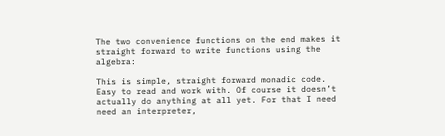The two convenience functions on the end makes it straight forward to write functions using the algebra:

This is simple, straight forward monadic code. Easy to read and work with. Of course it doesn’t actually do anything at all yet. For that I need need an interpreter,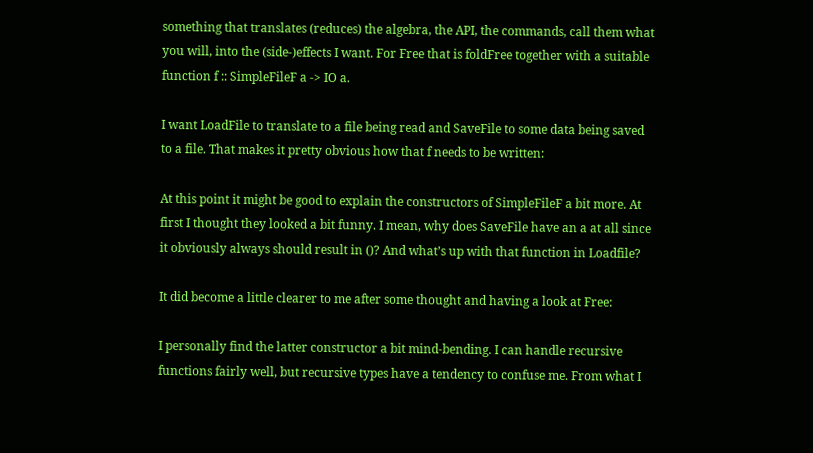something that translates (reduces) the algebra, the API, the commands, call them what you will, into the (side-)effects I want. For Free that is foldFree together with a suitable function f :: SimpleFileF a -> IO a.

I want LoadFile to translate to a file being read and SaveFile to some data being saved to a file. That makes it pretty obvious how that f needs to be written:

At this point it might be good to explain the constructors of SimpleFileF a bit more. At first I thought they looked a bit funny. I mean, why does SaveFile have an a at all since it obviously always should result in ()? And what’s up with that function in Loadfile?

It did become a little clearer to me after some thought and having a look at Free:

I personally find the latter constructor a bit mind-bending. I can handle recursive functions fairly well, but recursive types have a tendency to confuse me. From what I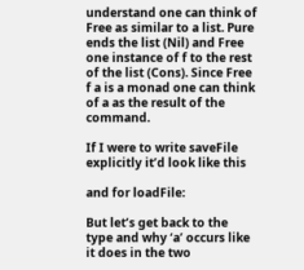understand one can think of Free as similar to a list. Pure ends the list (Nil) and Free one instance of f to the rest of the list (Cons). Since Free f a is a monad one can think of a as the result of the command.

If I were to write saveFile explicitly it’d look like this

and for loadFile:

But let’s get back to the type and why ‘a’ occurs like it does in the two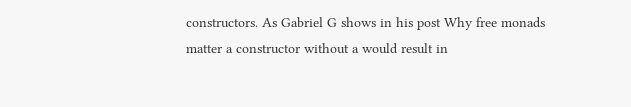constructors. As Gabriel G shows in his post Why free monads matter a constructor without a would result in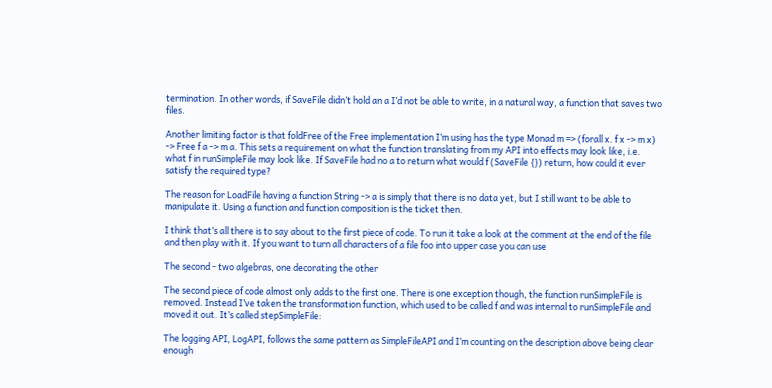termination. In other words, if SaveFile didn’t hold an a I’d not be able to write, in a natural way, a function that saves two files.

Another limiting factor is that foldFree of the Free implementation I’m using has the type Monad m => (forall x. f x -> m x) -> Free f a -> m a. This sets a requirement on what the function translating from my API into effects may look like, i.e. what f in runSimpleFile may look like. If SaveFile had no a to return what would f (SaveFile {}) return, how could it ever satisfy the required type?

The reason for LoadFile having a function String -> a is simply that there is no data yet, but I still want to be able to manipulate it. Using a function and function composition is the ticket then.

I think that’s all there is to say about to the first piece of code. To run it take a look at the comment at the end of the file and then play with it. If you want to turn all characters of a file foo into upper case you can use

The second - two algebras, one decorating the other

The second piece of code almost only adds to the first one. There is one exception though, the function runSimpleFile is removed. Instead I’ve taken the transformation function, which used to be called f and was internal to runSimpleFile and moved it out. It’s called stepSimpleFile:

The logging API, LogAPI, follows the same pattern as SimpleFileAPI and I’m counting on the description above being clear enough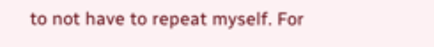to not have to repeat myself. For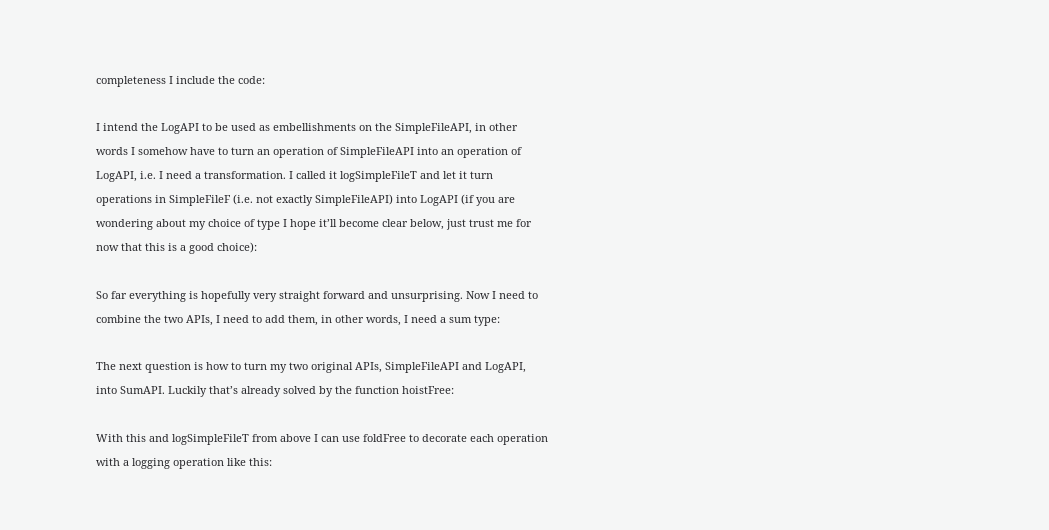completeness I include the code:

I intend the LogAPI to be used as embellishments on the SimpleFileAPI, in other words I somehow have to turn an operation of SimpleFileAPI into an operation of LogAPI, i.e. I need a transformation. I called it logSimpleFileT and let it turn operations in SimpleFileF (i.e. not exactly SimpleFileAPI) into LogAPI (if you are wondering about my choice of type I hope it’ll become clear below, just trust me for now that this is a good choice):

So far everything is hopefully very straight forward and unsurprising. Now I need to combine the two APIs, I need to add them, in other words, I need a sum type:

The next question is how to turn my two original APIs, SimpleFileAPI and LogAPI, into SumAPI. Luckily that’s already solved by the function hoistFree:

With this and logSimpleFileT from above I can use foldFree to decorate each operation with a logging operation like this: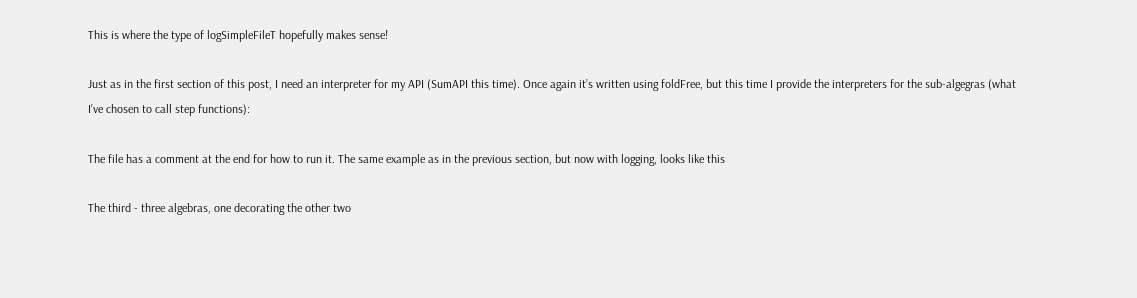This is where the type of logSimpleFileT hopefully makes sense!

Just as in the first section of this post, I need an interpreter for my API (SumAPI this time). Once again it’s written using foldFree, but this time I provide the interpreters for the sub-algegras (what I’ve chosen to call step functions):

The file has a comment at the end for how to run it. The same example as in the previous section, but now with logging, looks like this

The third - three algebras, one decorating the other two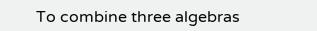To combine three algebras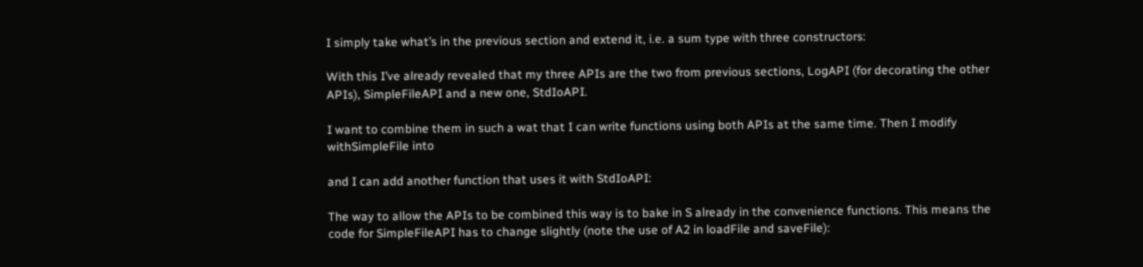I simply take what’s in the previous section and extend it, i.e. a sum type with three constructors:

With this I’ve already revealed that my three APIs are the two from previous sections, LogAPI (for decorating the other APIs), SimpleFileAPI and a new one, StdIoAPI.

I want to combine them in such a wat that I can write functions using both APIs at the same time. Then I modify withSimpleFile into

and I can add another function that uses it with StdIoAPI:

The way to allow the APIs to be combined this way is to bake in S already in the convenience functions. This means the code for SimpleFileAPI has to change slightly (note the use of A2 in loadFile and saveFile):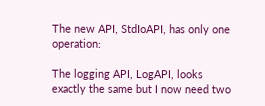The new API, StdIoAPI, has only one operation:

The logging API, LogAPI, looks exactly the same but I now need two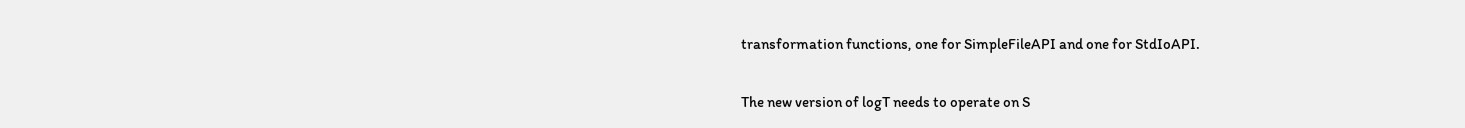transformation functions, one for SimpleFileAPI and one for StdIoAPI.

The new version of logT needs to operate on S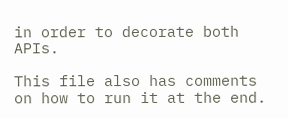in order to decorate both APIs.

This file also has comments on how to run it at the end.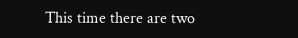This time there are two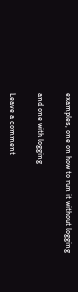examples, one on how to run it without logging

and one with logging

Leave a comment